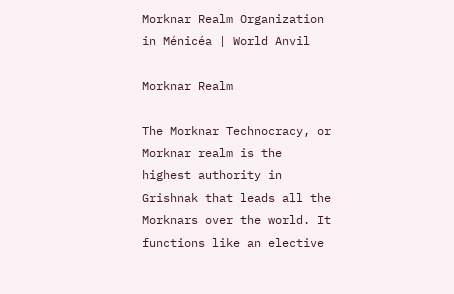Morknar Realm Organization in Ménicéa | World Anvil

Morknar Realm

The Morknar Technocracy, or Morknar realm is the highest authority in Grishnak that leads all the Morknars over the world. It functions like an elective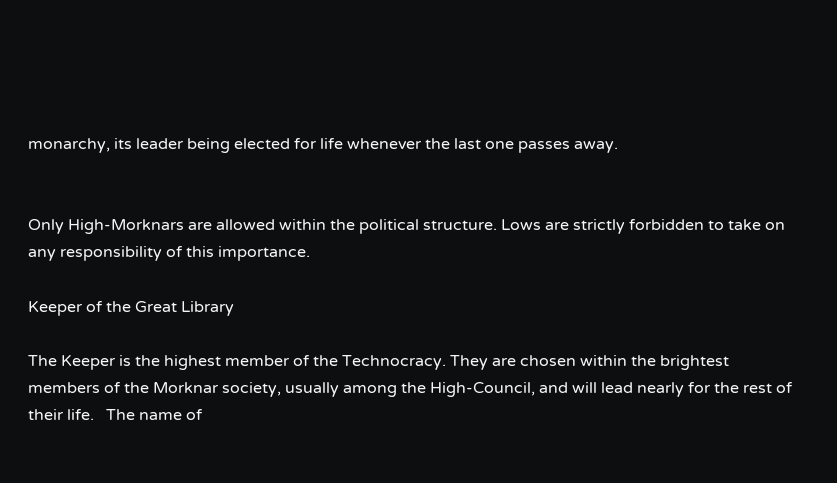monarchy, its leader being elected for life whenever the last one passes away.


Only High-Morknars are allowed within the political structure. Lows are strictly forbidden to take on any responsibility of this importance.

Keeper of the Great Library

The Keeper is the highest member of the Technocracy. They are chosen within the brightest members of the Morknar society, usually among the High-Council, and will lead nearly for the rest of their life.   The name of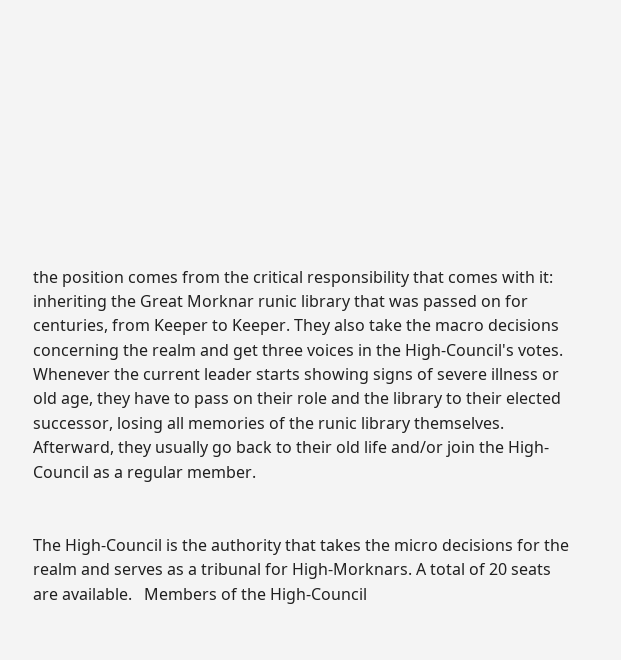the position comes from the critical responsibility that comes with it: inheriting the Great Morknar runic library that was passed on for centuries, from Keeper to Keeper. They also take the macro decisions concerning the realm and get three voices in the High-Council's votes.   Whenever the current leader starts showing signs of severe illness or old age, they have to pass on their role and the library to their elected successor, losing all memories of the runic library themselves. Afterward, they usually go back to their old life and/or join the High-Council as a regular member.


The High-Council is the authority that takes the micro decisions for the realm and serves as a tribunal for High-Morknars. A total of 20 seats are available.   Members of the High-Council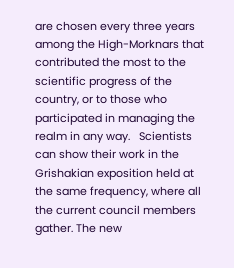are chosen every three years among the High-Morknars that contributed the most to the scientific progress of the country, or to those who participated in managing the realm in any way.   Scientists can show their work in the Grishakian exposition held at the same frequency, where all the current council members gather. The new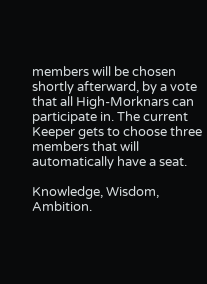members will be chosen shortly afterward, by a vote that all High-Morknars can participate in. The current Keeper gets to choose three members that will automatically have a seat.

Knowledge, Wisdom, Ambition.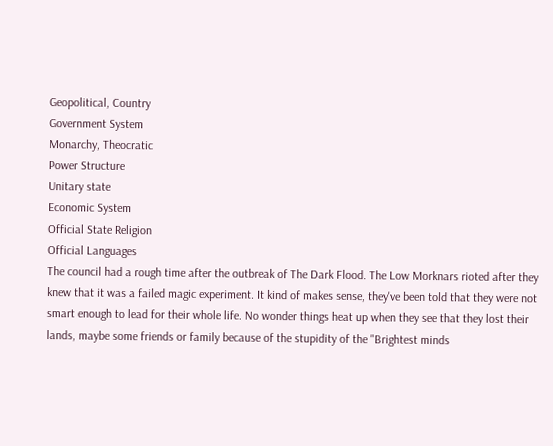Geopolitical, Country
Government System
Monarchy, Theocratic
Power Structure
Unitary state
Economic System
Official State Religion
Official Languages
The council had a rough time after the outbreak of The Dark Flood. The Low Morknars rioted after they knew that it was a failed magic experiment. It kind of makes sense, they've been told that they were not smart enough to lead for their whole life. No wonder things heat up when they see that they lost their lands, maybe some friends or family because of the stupidity of the "Brightest minds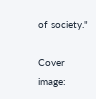of society."

Cover image: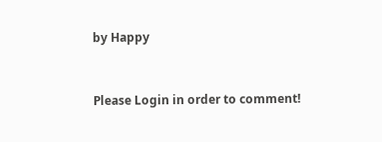by Happy


Please Login in order to comment!